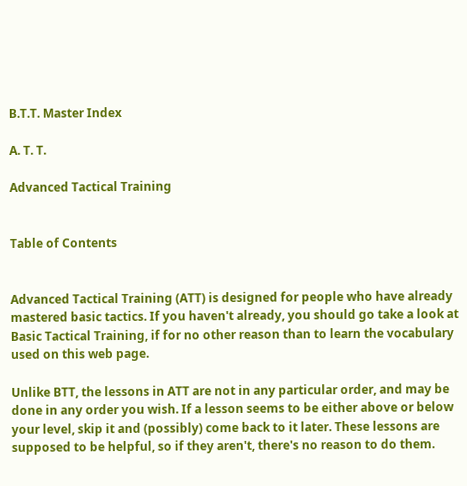B.T.T. Master Index

A. T. T.

Advanced Tactical Training


Table of Contents


Advanced Tactical Training (ATT) is designed for people who have already mastered basic tactics. If you haven't already, you should go take a look at Basic Tactical Training, if for no other reason than to learn the vocabulary used on this web page.

Unlike BTT, the lessons in ATT are not in any particular order, and may be done in any order you wish. If a lesson seems to be either above or below your level, skip it and (possibly) come back to it later. These lessons are supposed to be helpful, so if they aren't, there's no reason to do them.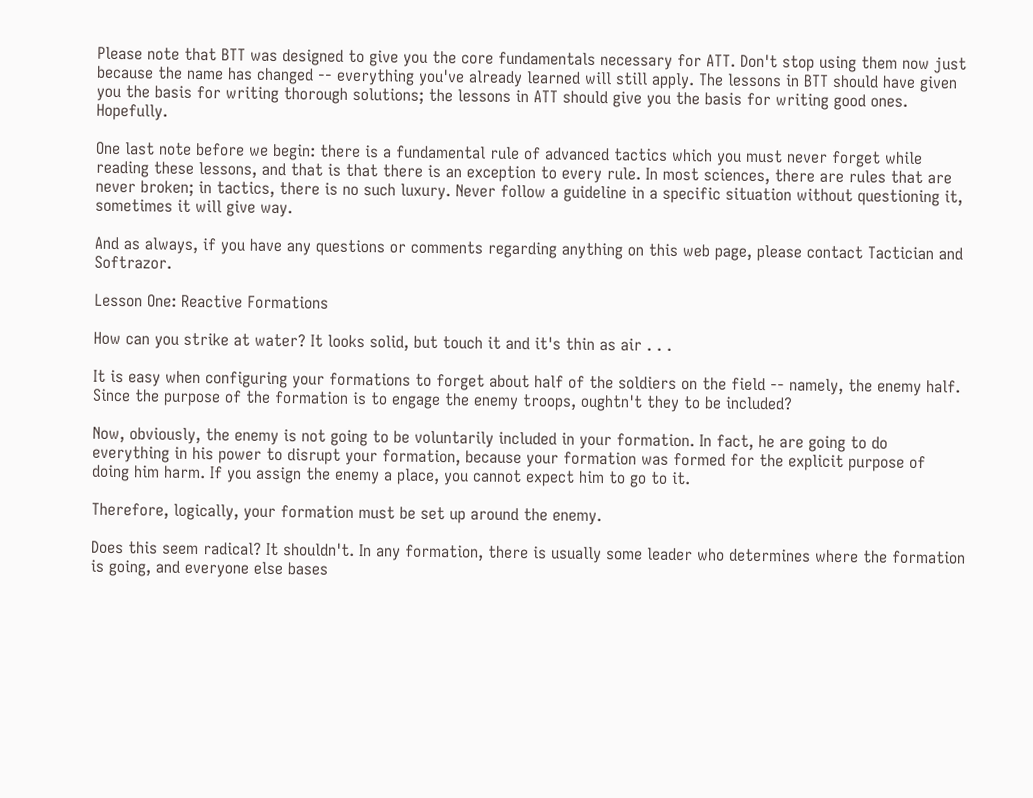Please note that BTT was designed to give you the core fundamentals necessary for ATT. Don't stop using them now just because the name has changed -- everything you've already learned will still apply. The lessons in BTT should have given you the basis for writing thorough solutions; the lessons in ATT should give you the basis for writing good ones. Hopefully.

One last note before we begin: there is a fundamental rule of advanced tactics which you must never forget while reading these lessons, and that is that there is an exception to every rule. In most sciences, there are rules that are never broken; in tactics, there is no such luxury. Never follow a guideline in a specific situation without questioning it, sometimes it will give way.

And as always, if you have any questions or comments regarding anything on this web page, please contact Tactician and Softrazor.

Lesson One: Reactive Formations

How can you strike at water? It looks solid, but touch it and it's thin as air . . .

It is easy when configuring your formations to forget about half of the soldiers on the field -- namely, the enemy half. Since the purpose of the formation is to engage the enemy troops, oughtn't they to be included?

Now, obviously, the enemy is not going to be voluntarily included in your formation. In fact, he are going to do everything in his power to disrupt your formation, because your formation was formed for the explicit purpose of doing him harm. If you assign the enemy a place, you cannot expect him to go to it.

Therefore, logically, your formation must be set up around the enemy.

Does this seem radical? It shouldn't. In any formation, there is usually some leader who determines where the formation is going, and everyone else bases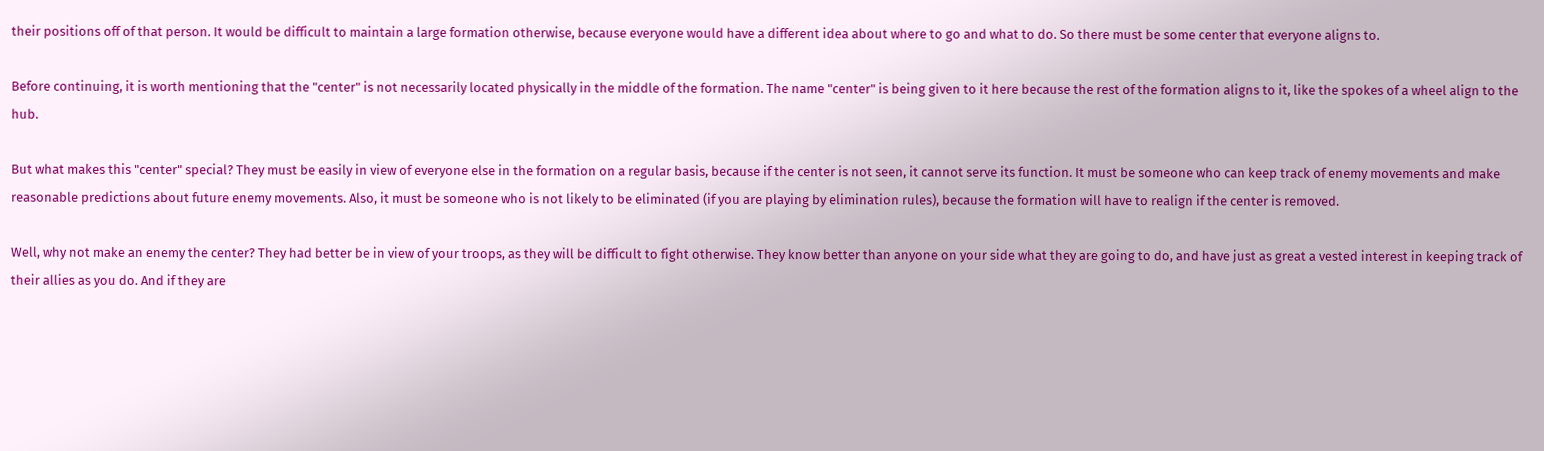their positions off of that person. It would be difficult to maintain a large formation otherwise, because everyone would have a different idea about where to go and what to do. So there must be some center that everyone aligns to.

Before continuing, it is worth mentioning that the "center" is not necessarily located physically in the middle of the formation. The name "center" is being given to it here because the rest of the formation aligns to it, like the spokes of a wheel align to the hub.

But what makes this "center" special? They must be easily in view of everyone else in the formation on a regular basis, because if the center is not seen, it cannot serve its function. It must be someone who can keep track of enemy movements and make reasonable predictions about future enemy movements. Also, it must be someone who is not likely to be eliminated (if you are playing by elimination rules), because the formation will have to realign if the center is removed.

Well, why not make an enemy the center? They had better be in view of your troops, as they will be difficult to fight otherwise. They know better than anyone on your side what they are going to do, and have just as great a vested interest in keeping track of their allies as you do. And if they are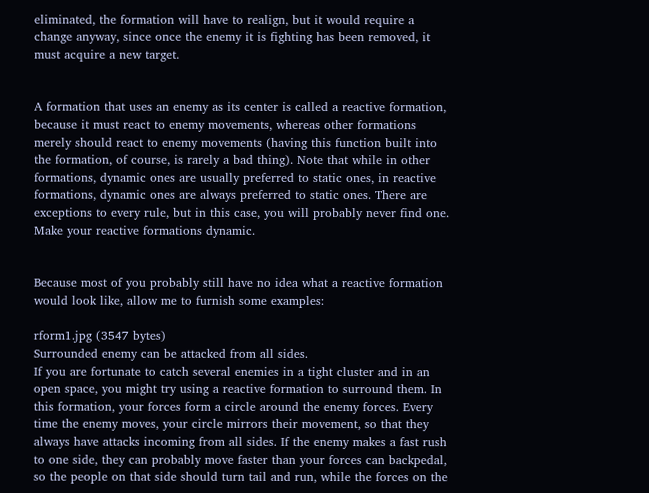eliminated, the formation will have to realign, but it would require a change anyway, since once the enemy it is fighting has been removed, it must acquire a new target.


A formation that uses an enemy as its center is called a reactive formation, because it must react to enemy movements, whereas other formations merely should react to enemy movements (having this function built into the formation, of course, is rarely a bad thing). Note that while in other formations, dynamic ones are usually preferred to static ones, in reactive formations, dynamic ones are always preferred to static ones. There are exceptions to every rule, but in this case, you will probably never find one. Make your reactive formations dynamic.


Because most of you probably still have no idea what a reactive formation would look like, allow me to furnish some examples:

rform1.jpg (3547 bytes)
Surrounded enemy can be attacked from all sides.
If you are fortunate to catch several enemies in a tight cluster and in an open space, you might try using a reactive formation to surround them. In this formation, your forces form a circle around the enemy forces. Every time the enemy moves, your circle mirrors their movement, so that they always have attacks incoming from all sides. If the enemy makes a fast rush to one side, they can probably move faster than your forces can backpedal, so the people on that side should turn tail and run, while the forces on the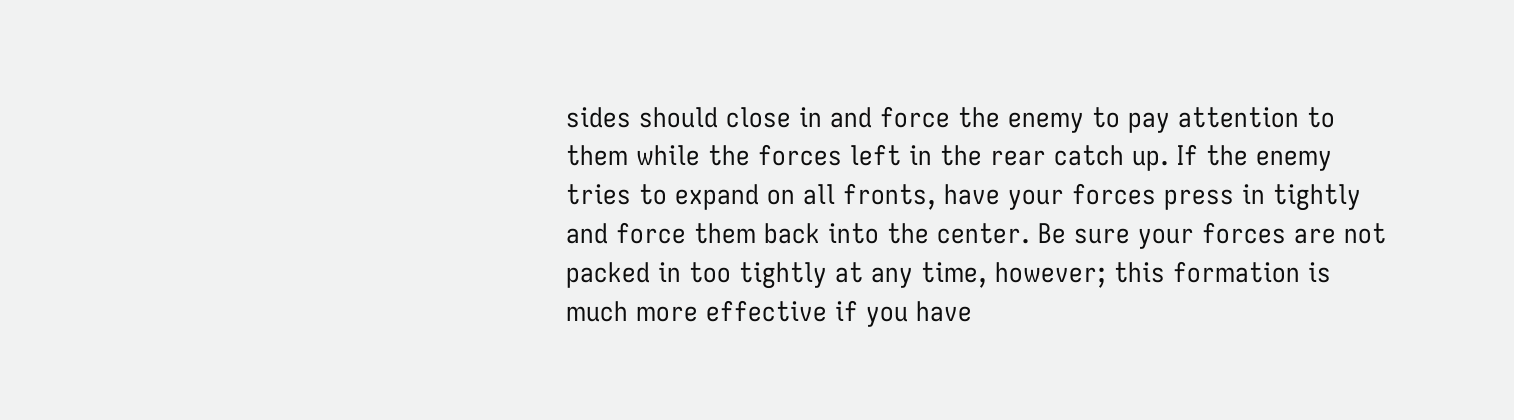sides should close in and force the enemy to pay attention to them while the forces left in the rear catch up. If the enemy tries to expand on all fronts, have your forces press in tightly and force them back into the center. Be sure your forces are not packed in too tightly at any time, however; this formation is much more effective if you have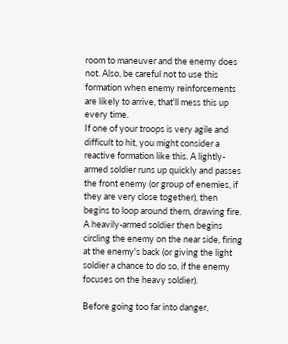room to maneuver and the enemy does not. Also, be careful not to use this formation when enemy reinforcements are likely to arrive, that'll mess this up every time.
If one of your troops is very agile and difficult to hit, you might consider a reactive formation like this. A lightly-armed soldier runs up quickly and passes the front enemy (or group of enemies, if they are very close together), then begins to loop around them, drawing fire. A heavily-armed soldier then begins circling the enemy on the near side, firing at the enemy's back (or giving the light soldier a chance to do so, if the enemy focuses on the heavy soldier).

Before going too far into danger,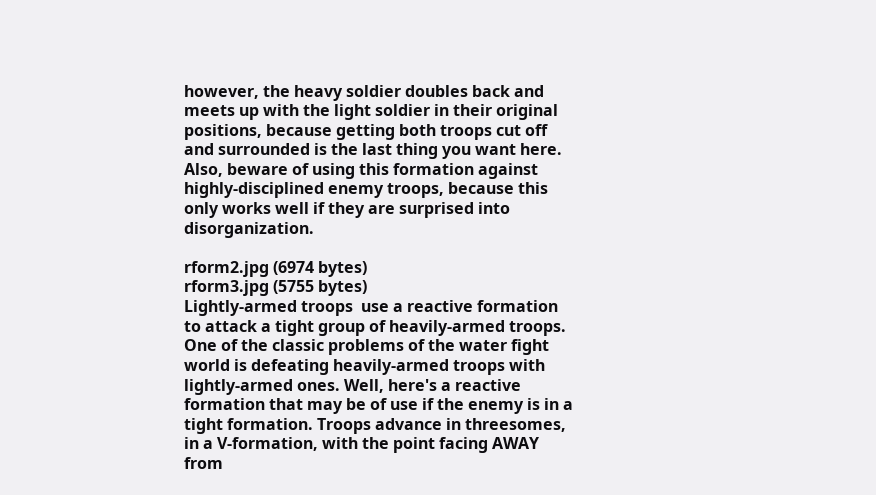however, the heavy soldier doubles back and meets up with the light soldier in their original positions, because getting both troops cut off and surrounded is the last thing you want here. Also, beware of using this formation against highly-disciplined enemy troops, because this only works well if they are surprised into disorganization.

rform2.jpg (6974 bytes)
rform3.jpg (5755 bytes)
Lightly-armed troops  use a reactive formation to attack a tight group of heavily-armed troops.
One of the classic problems of the water fight world is defeating heavily-armed troops with lightly-armed ones. Well, here's a reactive formation that may be of use if the enemy is in a tight formation. Troops advance in threesomes, in a V-formation, with the point facing AWAY from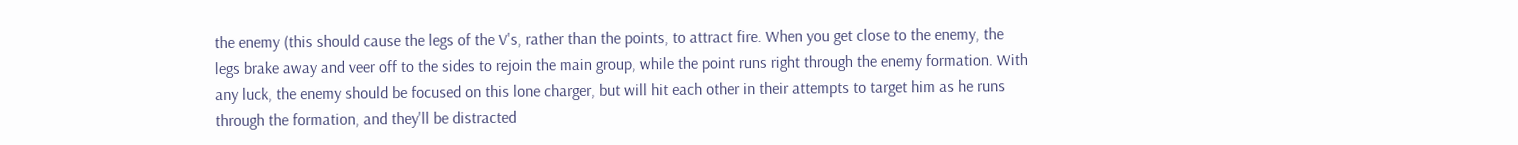the enemy (this should cause the legs of the V's, rather than the points, to attract fire. When you get close to the enemy, the legs brake away and veer off to the sides to rejoin the main group, while the point runs right through the enemy formation. With any luck, the enemy should be focused on this lone charger, but will hit each other in their attempts to target him as he runs through the formation, and they'll be distracted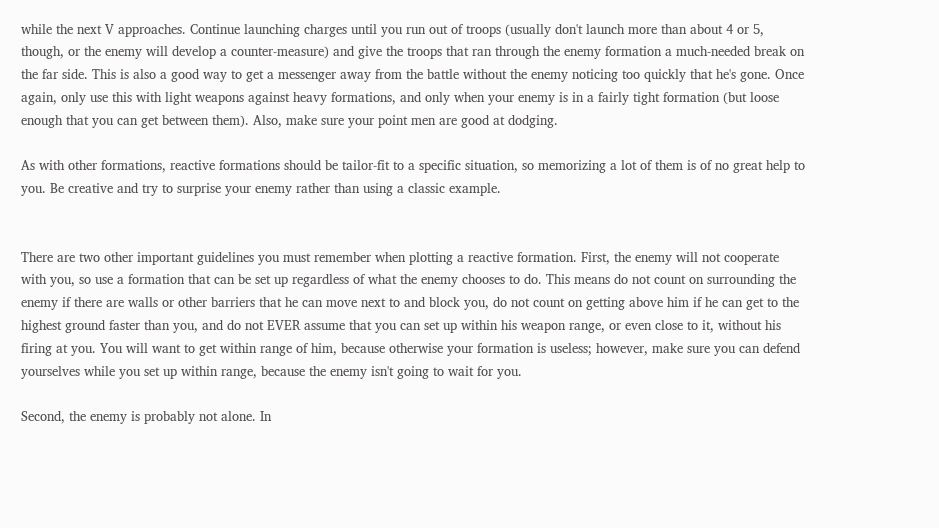while the next V approaches. Continue launching charges until you run out of troops (usually don't launch more than about 4 or 5, though, or the enemy will develop a counter-measure) and give the troops that ran through the enemy formation a much-needed break on the far side. This is also a good way to get a messenger away from the battle without the enemy noticing too quickly that he's gone. Once again, only use this with light weapons against heavy formations, and only when your enemy is in a fairly tight formation (but loose enough that you can get between them). Also, make sure your point men are good at dodging.

As with other formations, reactive formations should be tailor-fit to a specific situation, so memorizing a lot of them is of no great help to you. Be creative and try to surprise your enemy rather than using a classic example.


There are two other important guidelines you must remember when plotting a reactive formation. First, the enemy will not cooperate with you, so use a formation that can be set up regardless of what the enemy chooses to do. This means do not count on surrounding the enemy if there are walls or other barriers that he can move next to and block you, do not count on getting above him if he can get to the highest ground faster than you, and do not EVER assume that you can set up within his weapon range, or even close to it, without his firing at you. You will want to get within range of him, because otherwise your formation is useless; however, make sure you can defend yourselves while you set up within range, because the enemy isn't going to wait for you.

Second, the enemy is probably not alone. In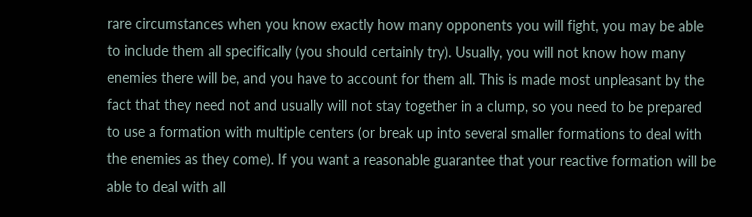rare circumstances when you know exactly how many opponents you will fight, you may be able to include them all specifically (you should certainly try). Usually, you will not know how many enemies there will be, and you have to account for them all. This is made most unpleasant by the fact that they need not and usually will not stay together in a clump, so you need to be prepared to use a formation with multiple centers (or break up into several smaller formations to deal with the enemies as they come). If you want a reasonable guarantee that your reactive formation will be able to deal with all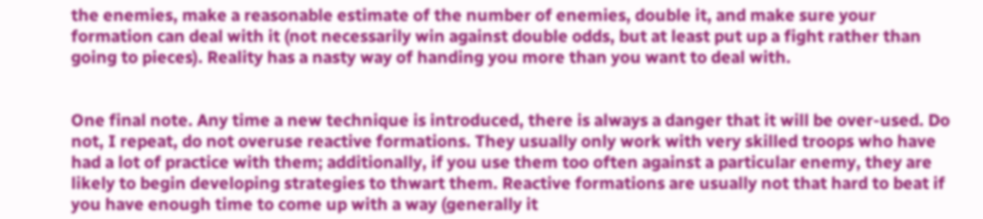the enemies, make a reasonable estimate of the number of enemies, double it, and make sure your formation can deal with it (not necessarily win against double odds, but at least put up a fight rather than going to pieces). Reality has a nasty way of handing you more than you want to deal with.


One final note. Any time a new technique is introduced, there is always a danger that it will be over-used. Do not, I repeat, do not overuse reactive formations. They usually only work with very skilled troops who have had a lot of practice with them; additionally, if you use them too often against a particular enemy, they are likely to begin developing strategies to thwart them. Reactive formations are usually not that hard to beat if you have enough time to come up with a way (generally it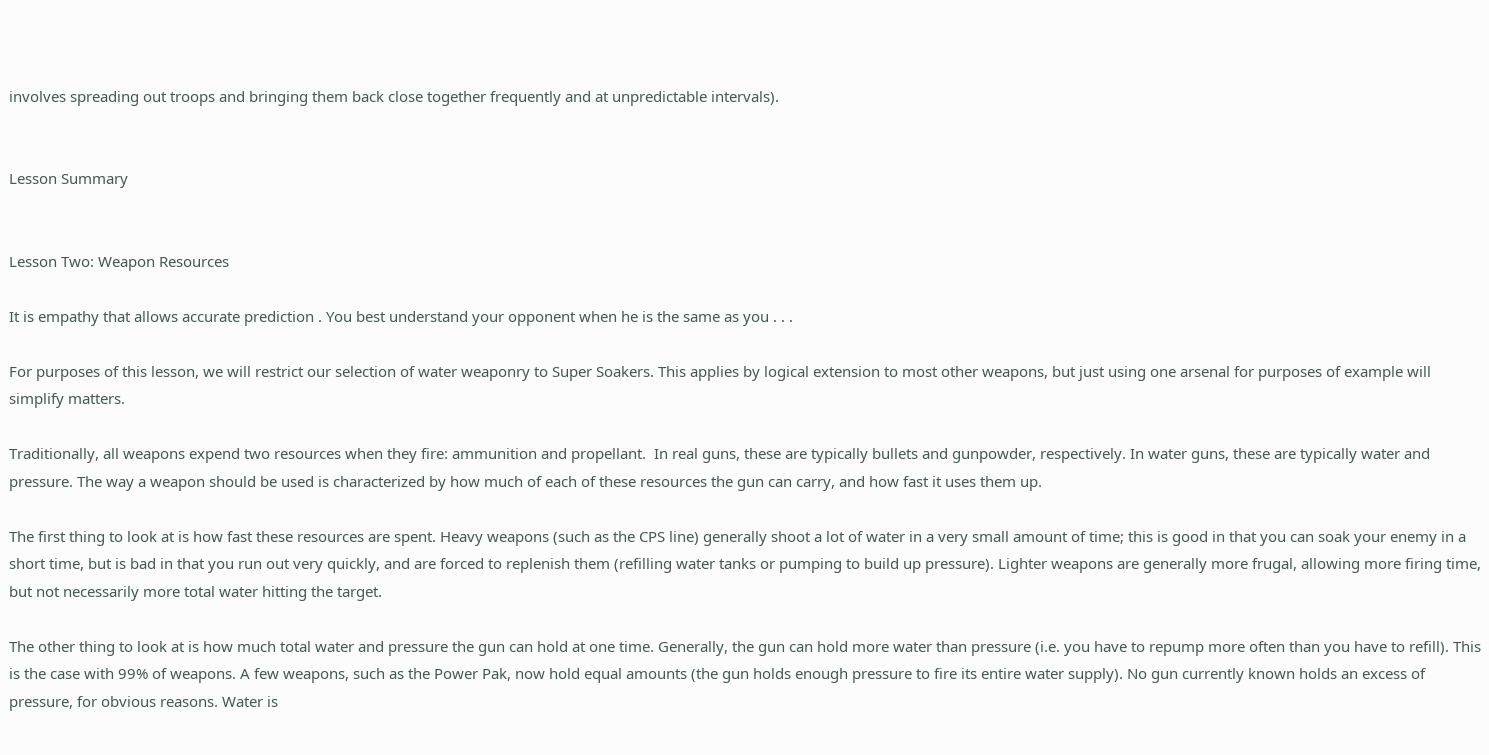involves spreading out troops and bringing them back close together frequently and at unpredictable intervals).


Lesson Summary


Lesson Two: Weapon Resources

It is empathy that allows accurate prediction . You best understand your opponent when he is the same as you . . .

For purposes of this lesson, we will restrict our selection of water weaponry to Super Soakers. This applies by logical extension to most other weapons, but just using one arsenal for purposes of example will simplify matters.

Traditionally, all weapons expend two resources when they fire: ammunition and propellant.  In real guns, these are typically bullets and gunpowder, respectively. In water guns, these are typically water and pressure. The way a weapon should be used is characterized by how much of each of these resources the gun can carry, and how fast it uses them up.

The first thing to look at is how fast these resources are spent. Heavy weapons (such as the CPS line) generally shoot a lot of water in a very small amount of time; this is good in that you can soak your enemy in a short time, but is bad in that you run out very quickly, and are forced to replenish them (refilling water tanks or pumping to build up pressure). Lighter weapons are generally more frugal, allowing more firing time, but not necessarily more total water hitting the target.

The other thing to look at is how much total water and pressure the gun can hold at one time. Generally, the gun can hold more water than pressure (i.e. you have to repump more often than you have to refill). This is the case with 99% of weapons. A few weapons, such as the Power Pak, now hold equal amounts (the gun holds enough pressure to fire its entire water supply). No gun currently known holds an excess of pressure, for obvious reasons. Water is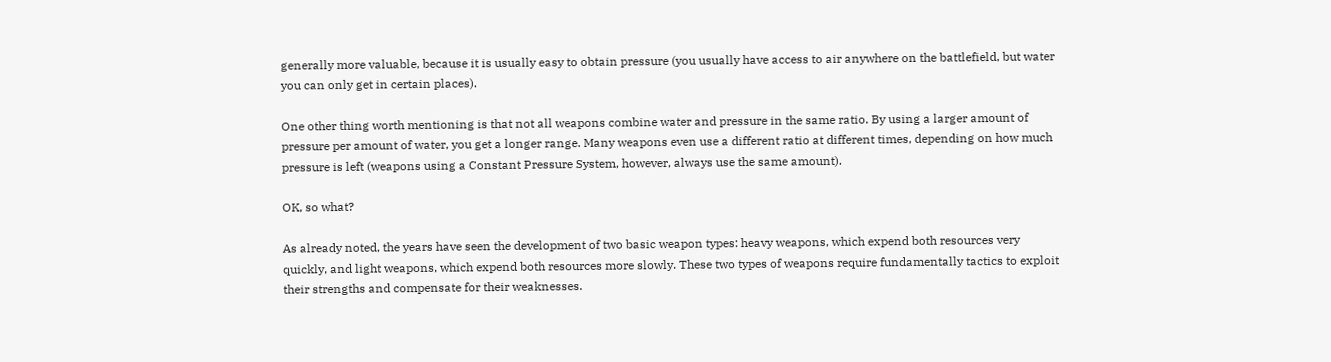generally more valuable, because it is usually easy to obtain pressure (you usually have access to air anywhere on the battlefield, but water you can only get in certain places).

One other thing worth mentioning is that not all weapons combine water and pressure in the same ratio. By using a larger amount of pressure per amount of water, you get a longer range. Many weapons even use a different ratio at different times, depending on how much pressure is left (weapons using a Constant Pressure System, however, always use the same amount).

OK, so what?

As already noted, the years have seen the development of two basic weapon types: heavy weapons, which expend both resources very quickly, and light weapons, which expend both resources more slowly. These two types of weapons require fundamentally tactics to exploit their strengths and compensate for their weaknesses.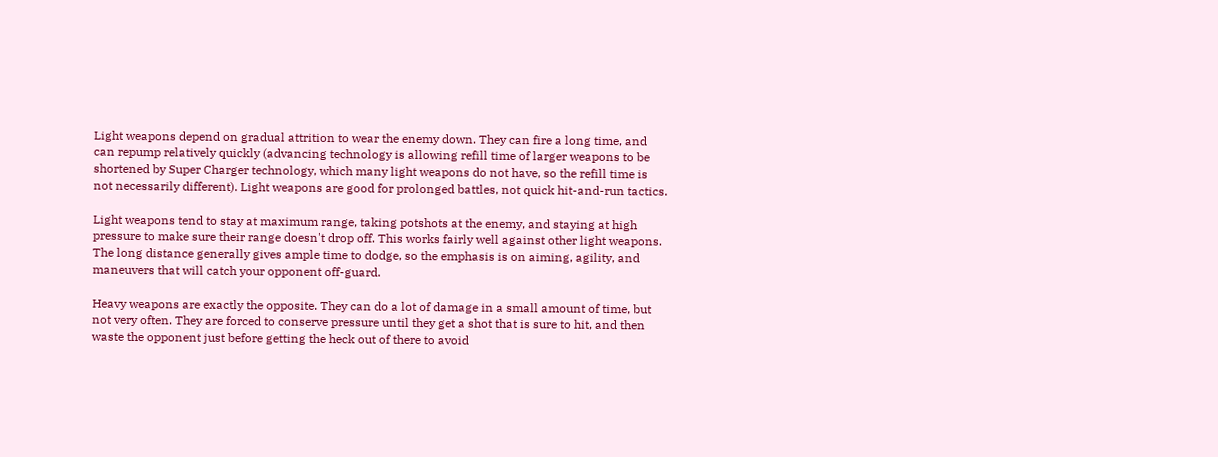Light weapons depend on gradual attrition to wear the enemy down. They can fire a long time, and can repump relatively quickly (advancing technology is allowing refill time of larger weapons to be shortened by Super Charger technology, which many light weapons do not have, so the refill time is not necessarily different). Light weapons are good for prolonged battles, not quick hit-and-run tactics.

Light weapons tend to stay at maximum range, taking potshots at the enemy, and staying at high pressure to make sure their range doesn't drop off. This works fairly well against other light weapons. The long distance generally gives ample time to dodge, so the emphasis is on aiming, agility, and maneuvers that will catch your opponent off-guard.

Heavy weapons are exactly the opposite. They can do a lot of damage in a small amount of time, but not very often. They are forced to conserve pressure until they get a shot that is sure to hit, and then waste the opponent just before getting the heck out of there to avoid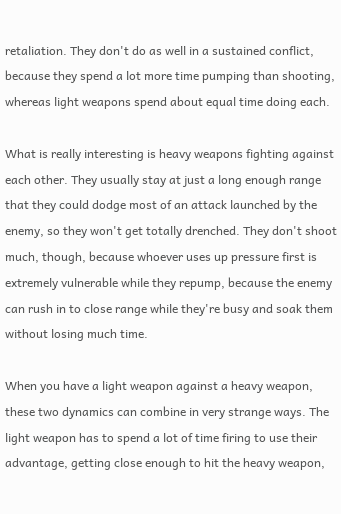retaliation. They don't do as well in a sustained conflict, because they spend a lot more time pumping than shooting, whereas light weapons spend about equal time doing each.

What is really interesting is heavy weapons fighting against each other. They usually stay at just a long enough range that they could dodge most of an attack launched by the enemy, so they won't get totally drenched. They don't shoot much, though, because whoever uses up pressure first is extremely vulnerable while they repump, because the enemy can rush in to close range while they're busy and soak them without losing much time.

When you have a light weapon against a heavy weapon, these two dynamics can combine in very strange ways. The light weapon has to spend a lot of time firing to use their advantage, getting close enough to hit the heavy weapon,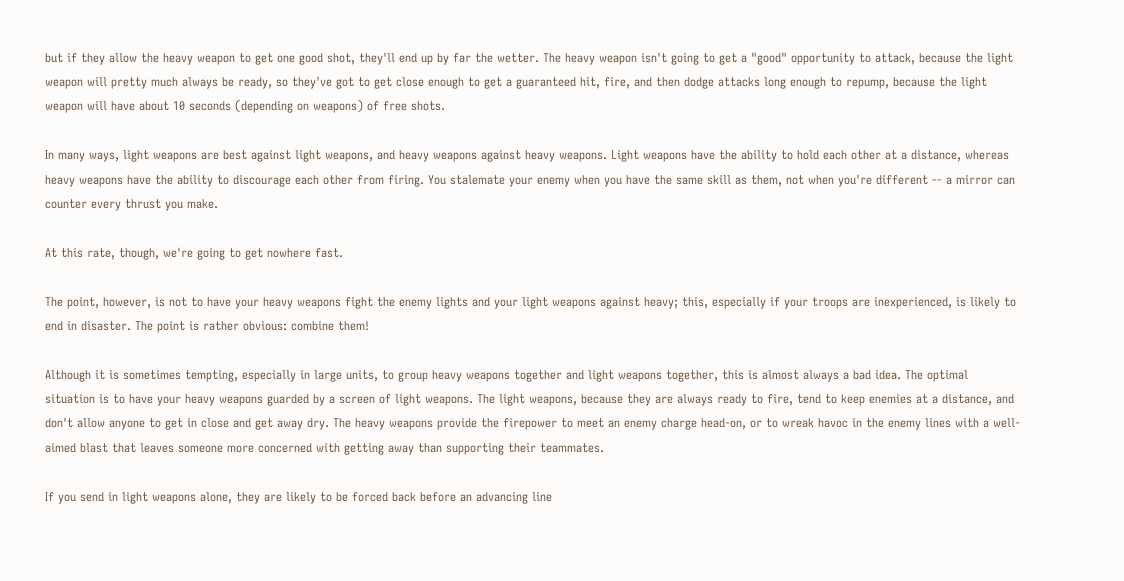but if they allow the heavy weapon to get one good shot, they'll end up by far the wetter. The heavy weapon isn't going to get a "good" opportunity to attack, because the light weapon will pretty much always be ready, so they've got to get close enough to get a guaranteed hit, fire, and then dodge attacks long enough to repump, because the light weapon will have about 10 seconds (depending on weapons) of free shots.

In many ways, light weapons are best against light weapons, and heavy weapons against heavy weapons. Light weapons have the ability to hold each other at a distance, whereas heavy weapons have the ability to discourage each other from firing. You stalemate your enemy when you have the same skill as them, not when you're different -- a mirror can counter every thrust you make.

At this rate, though, we're going to get nowhere fast.

The point, however, is not to have your heavy weapons fight the enemy lights and your light weapons against heavy; this, especially if your troops are inexperienced, is likely to end in disaster. The point is rather obvious: combine them!

Although it is sometimes tempting, especially in large units, to group heavy weapons together and light weapons together, this is almost always a bad idea. The optimal situation is to have your heavy weapons guarded by a screen of light weapons. The light weapons, because they are always ready to fire, tend to keep enemies at a distance, and don't allow anyone to get in close and get away dry. The heavy weapons provide the firepower to meet an enemy charge head-on, or to wreak havoc in the enemy lines with a well-aimed blast that leaves someone more concerned with getting away than supporting their teammates.

If you send in light weapons alone, they are likely to be forced back before an advancing line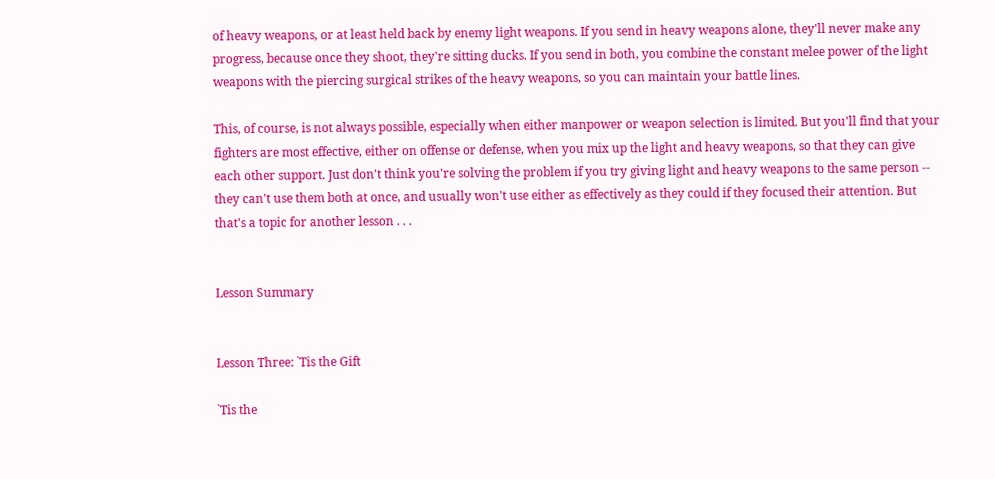of heavy weapons, or at least held back by enemy light weapons. If you send in heavy weapons alone, they'll never make any progress, because once they shoot, they're sitting ducks. If you send in both, you combine the constant melee power of the light weapons with the piercing surgical strikes of the heavy weapons, so you can maintain your battle lines.

This, of course, is not always possible, especially when either manpower or weapon selection is limited. But you'll find that your fighters are most effective, either on offense or defense, when you mix up the light and heavy weapons, so that they can give each other support. Just don't think you're solving the problem if you try giving light and heavy weapons to the same person -- they can't use them both at once, and usually won't use either as effectively as they could if they focused their attention. But that's a topic for another lesson . . .


Lesson Summary


Lesson Three: `Tis the Gift

`Tis the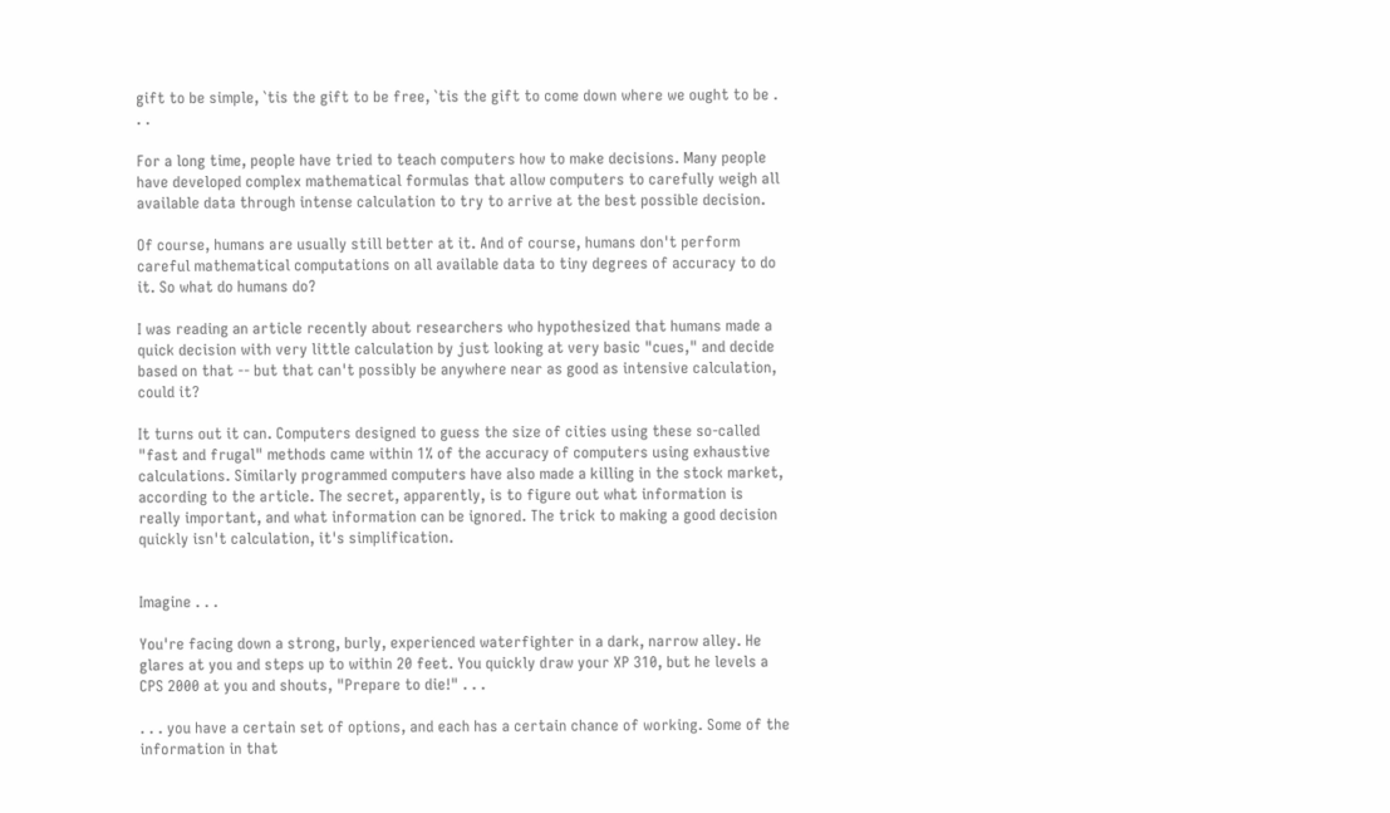gift to be simple, `tis the gift to be free, `tis the gift to come down where we ought to be . . .

For a long time, people have tried to teach computers how to make decisions. Many people have developed complex mathematical formulas that allow computers to carefully weigh all available data through intense calculation to try to arrive at the best possible decision.

Of course, humans are usually still better at it. And of course, humans don't perform careful mathematical computations on all available data to tiny degrees of accuracy to do it. So what do humans do?

I was reading an article recently about researchers who hypothesized that humans made a quick decision with very little calculation by just looking at very basic "cues," and decide based on that -- but that can't possibly be anywhere near as good as intensive calculation, could it?

It turns out it can. Computers designed to guess the size of cities using these so-called "fast and frugal" methods came within 1% of the accuracy of computers using exhaustive calculations. Similarly programmed computers have also made a killing in the stock market, according to the article. The secret, apparently, is to figure out what information is really important, and what information can be ignored. The trick to making a good decision quickly isn't calculation, it's simplification.


Imagine . . .

You're facing down a strong, burly, experienced waterfighter in a dark, narrow alley. He glares at you and steps up to within 20 feet. You quickly draw your XP 310, but he levels a CPS 2000 at you and shouts, "Prepare to die!" . . .

. . . you have a certain set of options, and each has a certain chance of working. Some of the information in that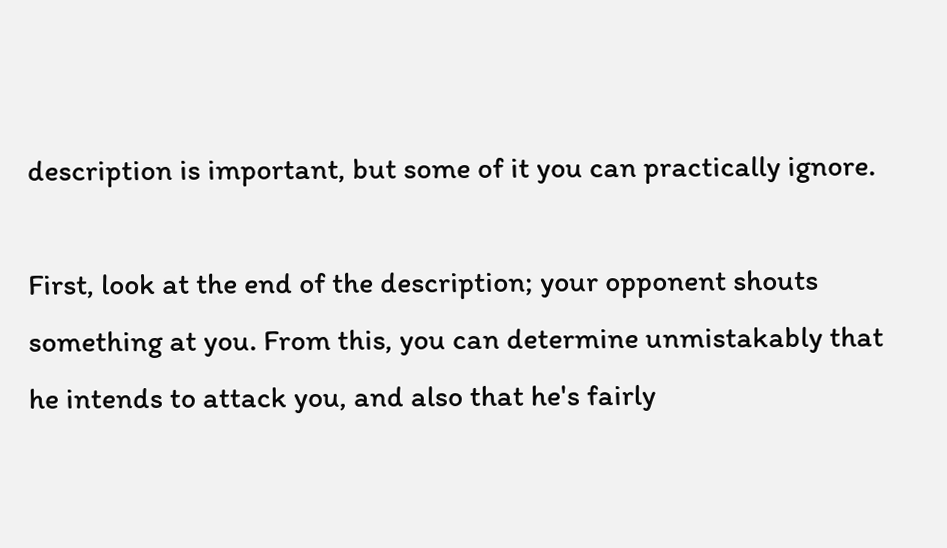description is important, but some of it you can practically ignore.

First, look at the end of the description; your opponent shouts something at you. From this, you can determine unmistakably that he intends to attack you, and also that he's fairly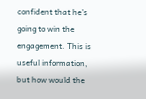confident that he's going to win the engagement. This is useful information, but how would the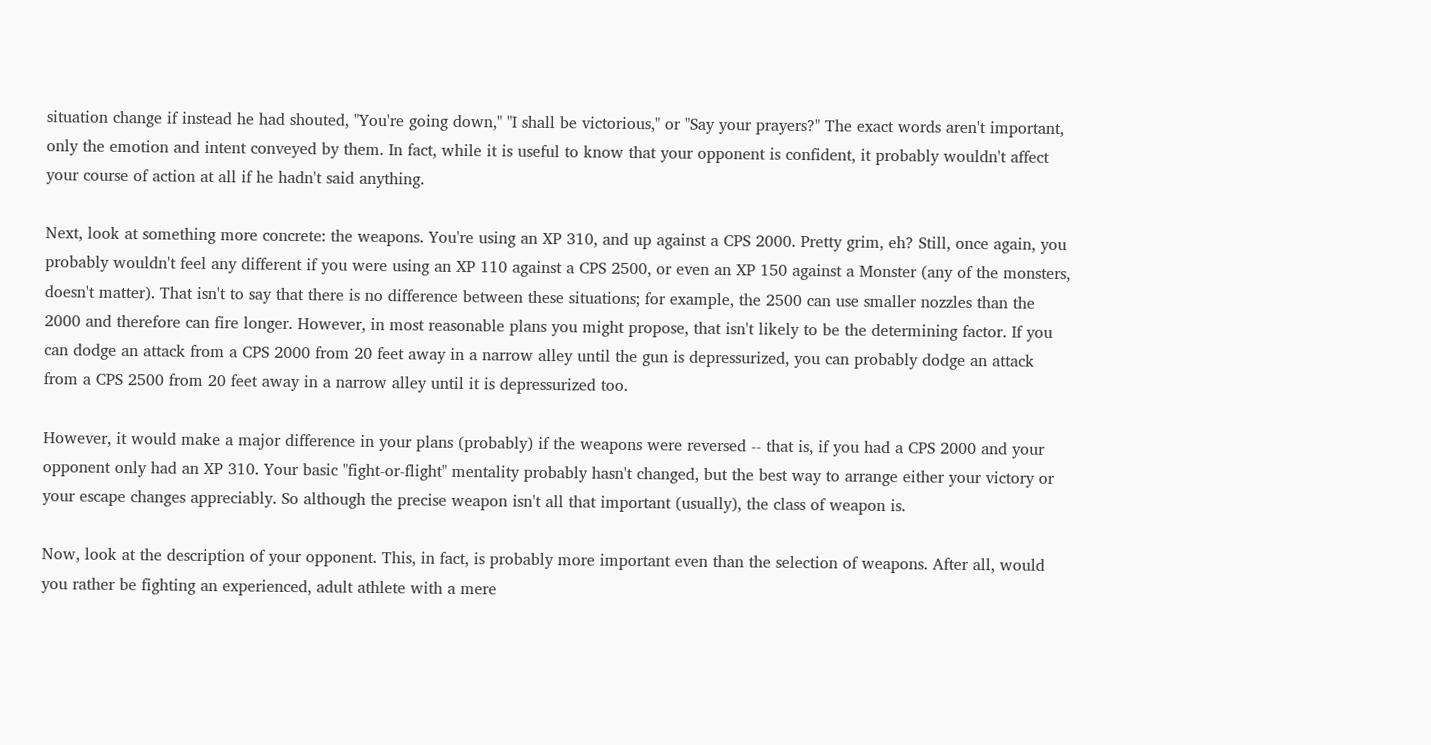situation change if instead he had shouted, "You're going down," "I shall be victorious," or "Say your prayers?" The exact words aren't important, only the emotion and intent conveyed by them. In fact, while it is useful to know that your opponent is confident, it probably wouldn't affect your course of action at all if he hadn't said anything.

Next, look at something more concrete: the weapons. You're using an XP 310, and up against a CPS 2000. Pretty grim, eh? Still, once again, you probably wouldn't feel any different if you were using an XP 110 against a CPS 2500, or even an XP 150 against a Monster (any of the monsters, doesn't matter). That isn't to say that there is no difference between these situations; for example, the 2500 can use smaller nozzles than the 2000 and therefore can fire longer. However, in most reasonable plans you might propose, that isn't likely to be the determining factor. If you can dodge an attack from a CPS 2000 from 20 feet away in a narrow alley until the gun is depressurized, you can probably dodge an attack from a CPS 2500 from 20 feet away in a narrow alley until it is depressurized too.

However, it would make a major difference in your plans (probably) if the weapons were reversed -- that is, if you had a CPS 2000 and your opponent only had an XP 310. Your basic "fight-or-flight" mentality probably hasn't changed, but the best way to arrange either your victory or your escape changes appreciably. So although the precise weapon isn't all that important (usually), the class of weapon is.

Now, look at the description of your opponent. This, in fact, is probably more important even than the selection of weapons. After all, would you rather be fighting an experienced, adult athlete with a mere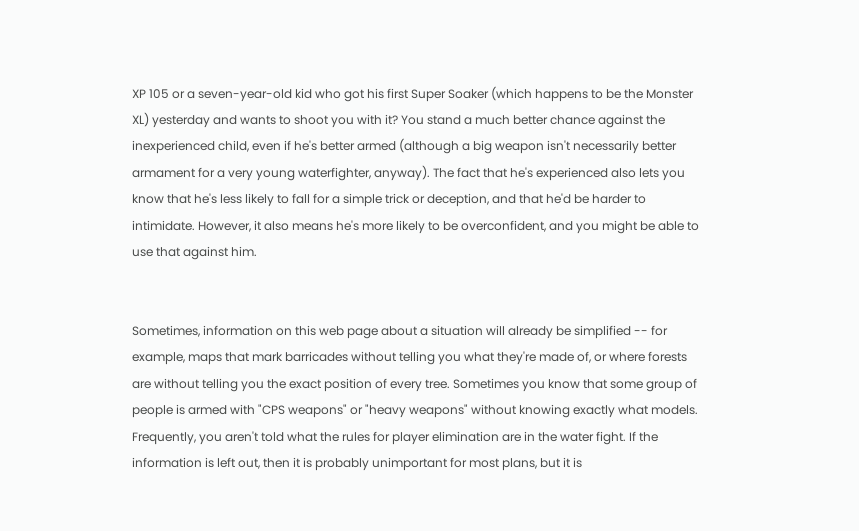XP 105 or a seven-year-old kid who got his first Super Soaker (which happens to be the Monster XL) yesterday and wants to shoot you with it? You stand a much better chance against the inexperienced child, even if he's better armed (although a big weapon isn't necessarily better armament for a very young waterfighter, anyway). The fact that he's experienced also lets you know that he's less likely to fall for a simple trick or deception, and that he'd be harder to intimidate. However, it also means he's more likely to be overconfident, and you might be able to use that against him.


Sometimes, information on this web page about a situation will already be simplified -- for example, maps that mark barricades without telling you what they're made of, or where forests are without telling you the exact position of every tree. Sometimes you know that some group of people is armed with "CPS weapons" or "heavy weapons" without knowing exactly what models. Frequently, you aren't told what the rules for player elimination are in the water fight. If the information is left out, then it is probably unimportant for most plans, but it is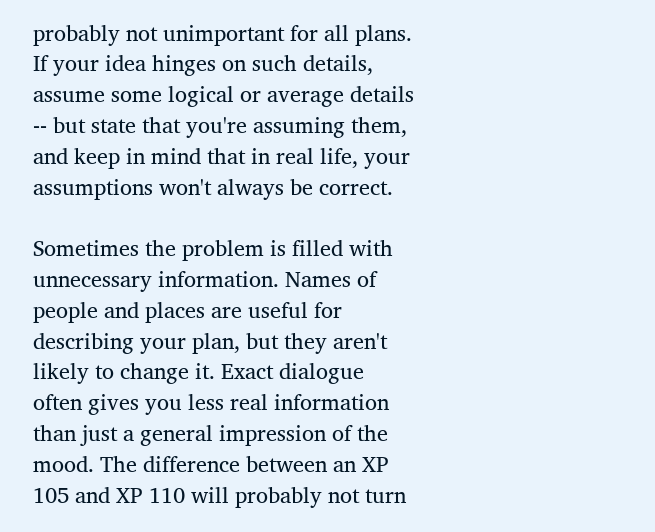probably not unimportant for all plans. If your idea hinges on such details, assume some logical or average details -- but state that you're assuming them, and keep in mind that in real life, your assumptions won't always be correct.

Sometimes the problem is filled with unnecessary information. Names of people and places are useful for describing your plan, but they aren't likely to change it. Exact dialogue often gives you less real information than just a general impression of the mood. The difference between an XP 105 and XP 110 will probably not turn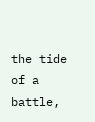the tide of a battle,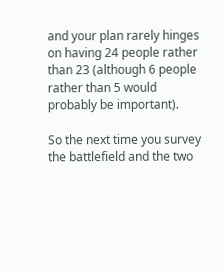and your plan rarely hinges on having 24 people rather than 23 (although 6 people rather than 5 would probably be important).

So the next time you survey the battlefield and the two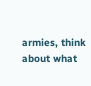armies, think about what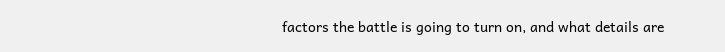factors the battle is going to turn on, and what details are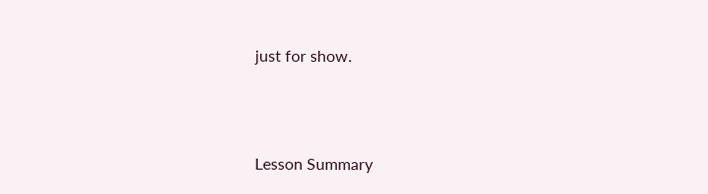just for show.



Lesson Summary